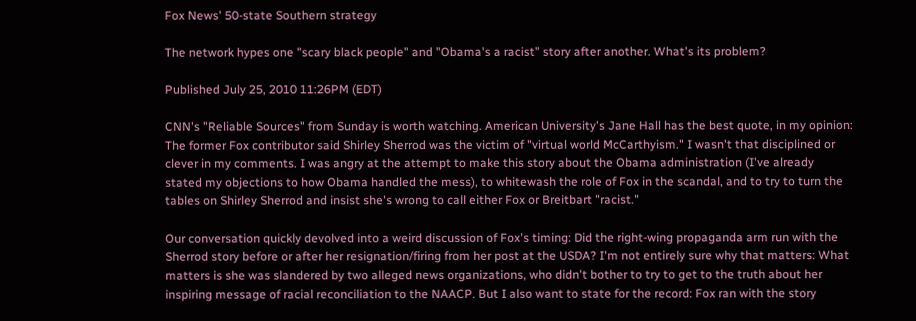Fox News' 50-state Southern strategy

The network hypes one "scary black people" and "Obama's a racist" story after another. What's its problem?

Published July 25, 2010 11:26PM (EDT)

CNN's "Reliable Sources" from Sunday is worth watching. American University's Jane Hall has the best quote, in my opinion: The former Fox contributor said Shirley Sherrod was the victim of "virtual world McCarthyism." I wasn't that disciplined or clever in my comments. I was angry at the attempt to make this story about the Obama administration (I've already stated my objections to how Obama handled the mess), to whitewash the role of Fox in the scandal, and to try to turn the tables on Shirley Sherrod and insist she's wrong to call either Fox or Breitbart "racist."

Our conversation quickly devolved into a weird discussion of Fox's timing: Did the right-wing propaganda arm run with the Sherrod story before or after her resignation/firing from her post at the USDA? I'm not entirely sure why that matters: What matters is she was slandered by two alleged news organizations, who didn't bother to try to get to the truth about her inspiring message of racial reconciliation to the NAACP. But I also want to state for the record: Fox ran with the story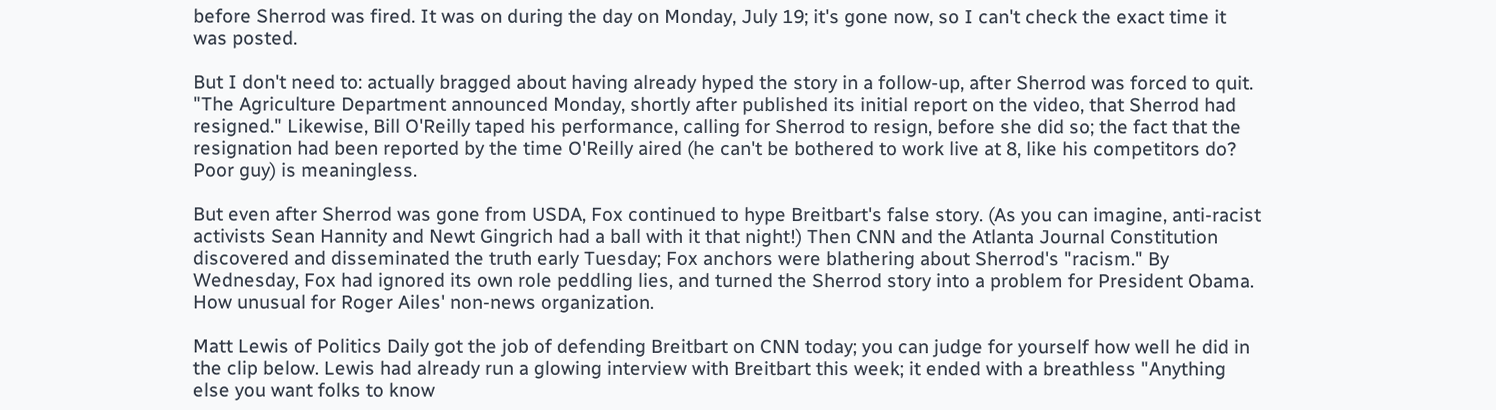before Sherrod was fired. It was on during the day on Monday, July 19; it's gone now, so I can't check the exact time it was posted.

But I don't need to: actually bragged about having already hyped the story in a follow-up, after Sherrod was forced to quit. "The Agriculture Department announced Monday, shortly after published its initial report on the video, that Sherrod had resigned." Likewise, Bill O'Reilly taped his performance, calling for Sherrod to resign, before she did so; the fact that the resignation had been reported by the time O'Reilly aired (he can't be bothered to work live at 8, like his competitors do? Poor guy) is meaningless.

But even after Sherrod was gone from USDA, Fox continued to hype Breitbart's false story. (As you can imagine, anti-racist activists Sean Hannity and Newt Gingrich had a ball with it that night!) Then CNN and the Atlanta Journal Constitution discovered and disseminated the truth early Tuesday; Fox anchors were blathering about Sherrod's "racism." By Wednesday, Fox had ignored its own role peddling lies, and turned the Sherrod story into a problem for President Obama. How unusual for Roger Ailes' non-news organization.

Matt Lewis of Politics Daily got the job of defending Breitbart on CNN today; you can judge for yourself how well he did in the clip below. Lewis had already run a glowing interview with Breitbart this week; it ended with a breathless "Anything else you want folks to know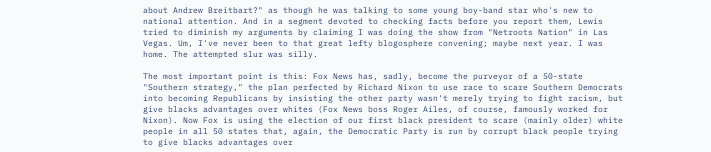about Andrew Breitbart?" as though he was talking to some young boy-band star who's new to national attention. And in a segment devoted to checking facts before you report them, Lewis tried to diminish my arguments by claiming I was doing the show from "Netroots Nation" in Las Vegas. Um, I've never been to that great lefty blogosphere convening; maybe next year. I was home. The attempted slur was silly.

The most important point is this: Fox News has, sadly, become the purveyor of a 50-state "Southern strategy," the plan perfected by Richard Nixon to use race to scare Southern Democrats into becoming Republicans by insisting the other party wasn't merely trying to fight racism, but give blacks advantages over whites (Fox News boss Roger Ailes, of course, famously worked for Nixon). Now Fox is using the election of our first black president to scare (mainly older) white people in all 50 states that, again, the Democratic Party is run by corrupt black people trying to give blacks advantages over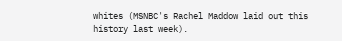whites (MSNBC's Rachel Maddow laid out this history last week).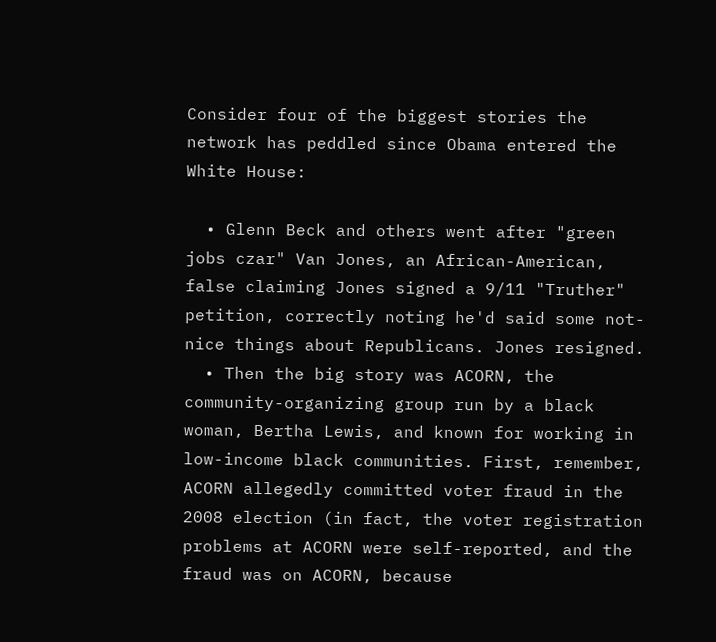Consider four of the biggest stories the network has peddled since Obama entered the White House:

  • Glenn Beck and others went after "green jobs czar" Van Jones, an African-American, false claiming Jones signed a 9/11 "Truther" petition, correctly noting he'd said some not-nice things about Republicans. Jones resigned.
  • Then the big story was ACORN, the community-organizing group run by a black woman, Bertha Lewis, and known for working in low-income black communities. First, remember, ACORN allegedly committed voter fraud in the 2008 election (in fact, the voter registration problems at ACORN were self-reported, and the fraud was on ACORN, because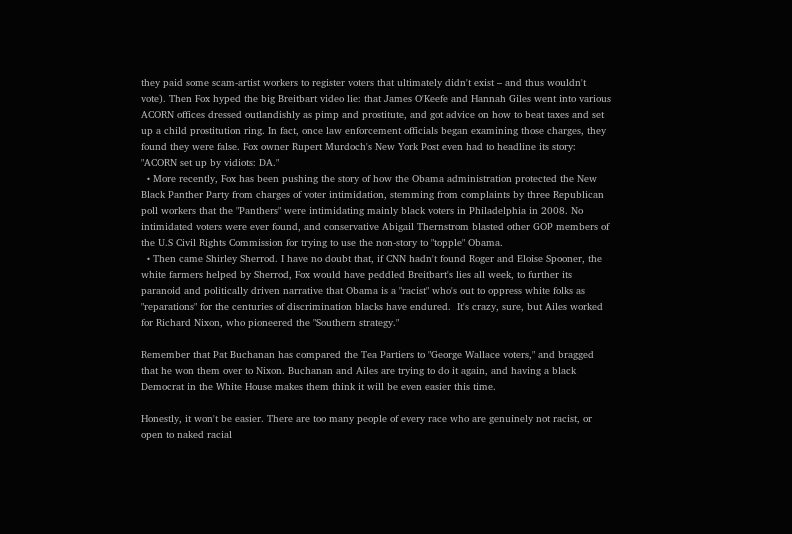they paid some scam-artist workers to register voters that ultimately didn't exist – and thus wouldn't vote). Then Fox hyped the big Breitbart video lie: that James O'Keefe and Hannah Giles went into various ACORN offices dressed outlandishly as pimp and prostitute, and got advice on how to beat taxes and set up a child prostitution ring. In fact, once law enforcement officials began examining those charges, they found they were false. Fox owner Rupert Murdoch's New York Post even had to headline its story: "ACORN set up by vidiots: DA."
  • More recently, Fox has been pushing the story of how the Obama administration protected the New Black Panther Party from charges of voter intimidation, stemming from complaints by three Republican poll workers that the "Panthers" were intimidating mainly black voters in Philadelphia in 2008. No intimidated voters were ever found, and conservative Abigail Thernstrom blasted other GOP members of the U.S Civil Rights Commission for trying to use the non-story to "topple" Obama.
  • Then came Shirley Sherrod. I have no doubt that, if CNN hadn't found Roger and Eloise Spooner, the white farmers helped by Sherrod, Fox would have peddled Breitbart's lies all week, to further its paranoid and politically driven narrative that Obama is a "racist" who's out to oppress white folks as "reparations" for the centuries of discrimination blacks have endured.  It's crazy, sure, but Ailes worked for Richard Nixon, who pioneered the "Southern strategy."

Remember that Pat Buchanan has compared the Tea Partiers to "George Wallace voters," and bragged that he won them over to Nixon. Buchanan and Ailes are trying to do it again, and having a black Democrat in the White House makes them think it will be even easier this time.

Honestly, it won't be easier. There are too many people of every race who are genuinely not racist, or open to naked racial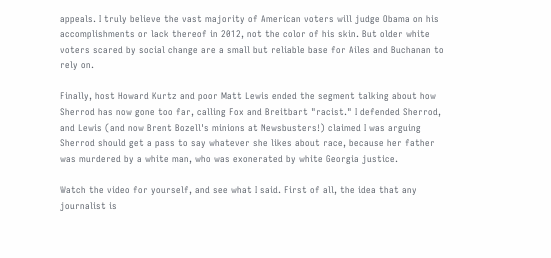appeals. I truly believe the vast majority of American voters will judge Obama on his accomplishments or lack thereof in 2012, not the color of his skin. But older white voters scared by social change are a small but reliable base for Ailes and Buchanan to rely on.

Finally, host Howard Kurtz and poor Matt Lewis ended the segment talking about how Sherrod has now gone too far, calling Fox and Breitbart "racist." I defended Sherrod, and Lewis (and now Brent Bozell's minions at Newsbusters!) claimed I was arguing Sherrod should get a pass to say whatever she likes about race, because her father was murdered by a white man, who was exonerated by white Georgia justice.

Watch the video for yourself, and see what I said. First of all, the idea that any journalist is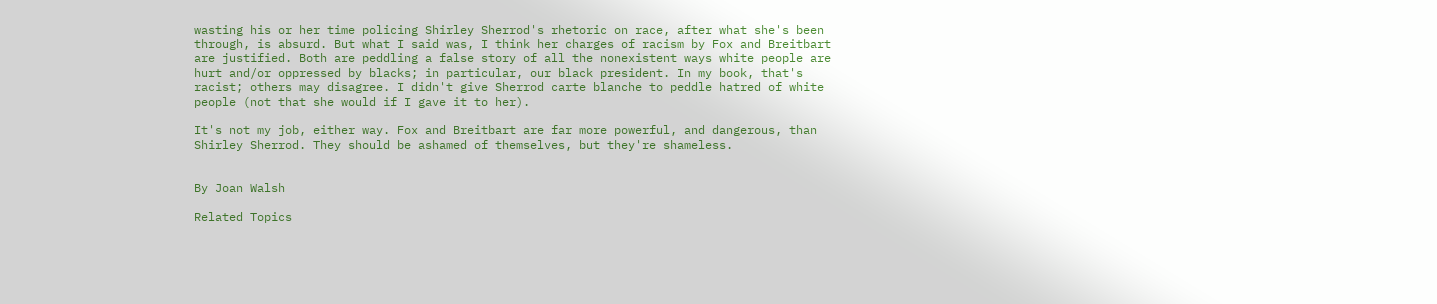wasting his or her time policing Shirley Sherrod's rhetoric on race, after what she's been through, is absurd. But what I said was, I think her charges of racism by Fox and Breitbart are justified. Both are peddling a false story of all the nonexistent ways white people are hurt and/or oppressed by blacks; in particular, our black president. In my book, that's racist; others may disagree. I didn't give Sherrod carte blanche to peddle hatred of white people (not that she would if I gave it to her).

It's not my job, either way. Fox and Breitbart are far more powerful, and dangerous, than Shirley Sherrod. They should be ashamed of themselves, but they're shameless.


By Joan Walsh

Related Topics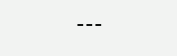---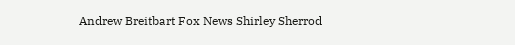Andrew Breitbart Fox News Shirley Sherrod